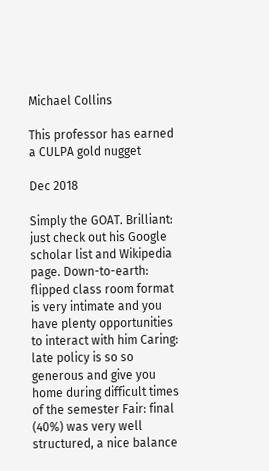Michael Collins

This professor has earned a CULPA gold nugget

Dec 2018

Simply the GOAT. Brilliant: just check out his Google scholar list and Wikipedia page. Down-to-earth: flipped class room format is very intimate and you have plenty opportunities to interact with him Caring: late policy is so so generous and give you home during difficult times of the semester Fair: final (40%) was very well structured, a nice balance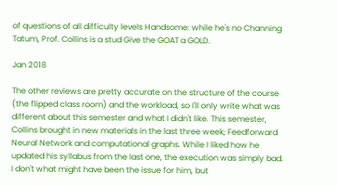of questions of all difficulty levels Handsome: while he's no Channing Tatum, Prof. Collins is a stud Give the GOAT a GOLD.

Jan 2018

The other reviews are pretty accurate on the structure of the course (the flipped class room) and the workload, so I'll only write what was different about this semester and what I didn't like. This semester, Collins brought in new materials in the last three week; Feedforward Neural Network and computational graphs. While I liked how he updated his syllabus from the last one, the execution was simply bad. I don't what might have been the issue for him, but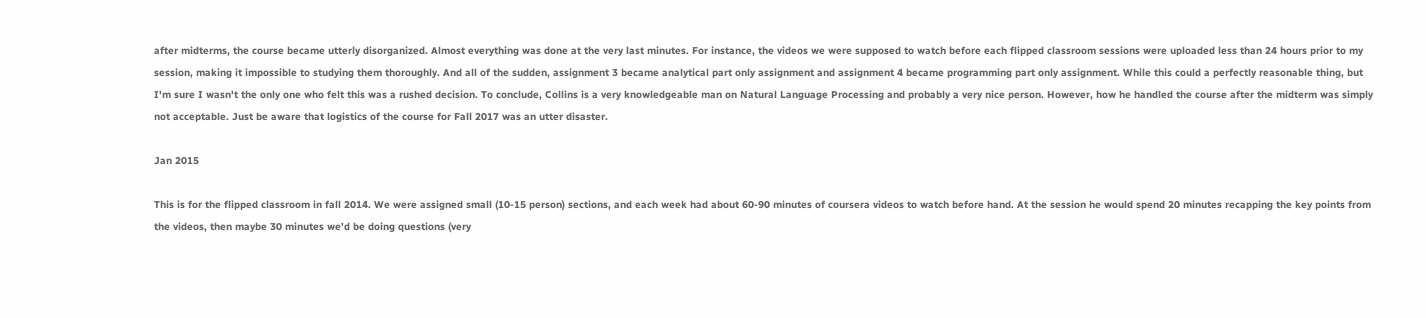after midterms, the course became utterly disorganized. Almost everything was done at the very last minutes. For instance, the videos we were supposed to watch before each flipped classroom sessions were uploaded less than 24 hours prior to my session, making it impossible to studying them thoroughly. And all of the sudden, assignment 3 became analytical part only assignment and assignment 4 became programming part only assignment. While this could a perfectly reasonable thing, but I'm sure I wasn't the only one who felt this was a rushed decision. To conclude, Collins is a very knowledgeable man on Natural Language Processing and probably a very nice person. However, how he handled the course after the midterm was simply not acceptable. Just be aware that logistics of the course for Fall 2017 was an utter disaster.

Jan 2015

This is for the flipped classroom in fall 2014. We were assigned small (10-15 person) sections, and each week had about 60-90 minutes of coursera videos to watch before hand. At the session he would spend 20 minutes recapping the key points from the videos, then maybe 30 minutes we'd be doing questions (very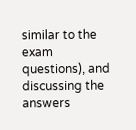similar to the exam questions), and discussing the answers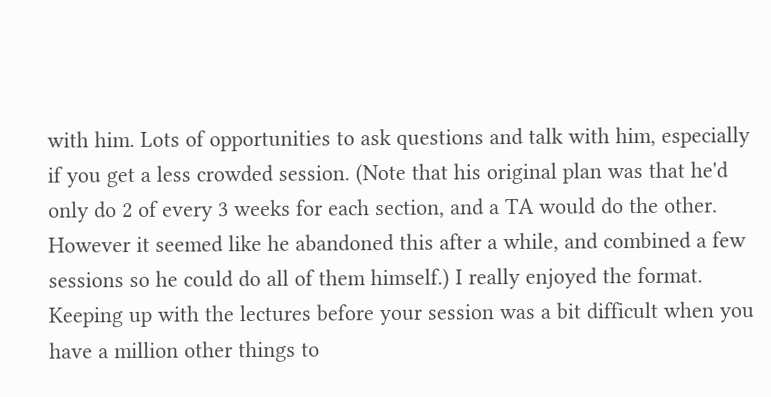with him. Lots of opportunities to ask questions and talk with him, especially if you get a less crowded session. (Note that his original plan was that he'd only do 2 of every 3 weeks for each section, and a TA would do the other. However it seemed like he abandoned this after a while, and combined a few sessions so he could do all of them himself.) I really enjoyed the format. Keeping up with the lectures before your session was a bit difficult when you have a million other things to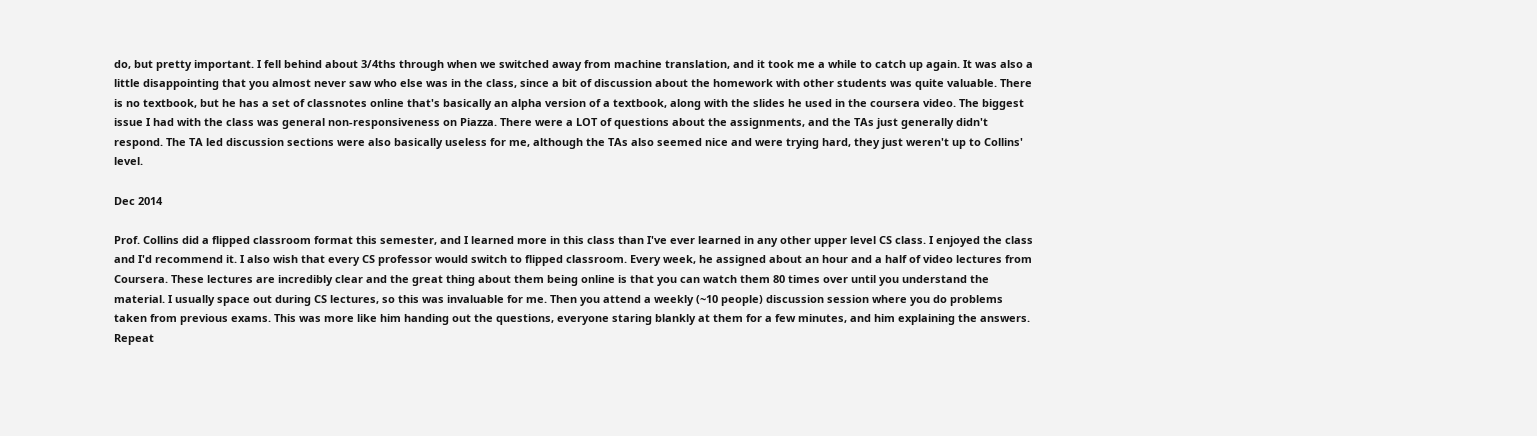do, but pretty important. I fell behind about 3/4ths through when we switched away from machine translation, and it took me a while to catch up again. It was also a little disappointing that you almost never saw who else was in the class, since a bit of discussion about the homework with other students was quite valuable. There is no textbook, but he has a set of classnotes online that's basically an alpha version of a textbook, along with the slides he used in the coursera video. The biggest issue I had with the class was general non-responsiveness on Piazza. There were a LOT of questions about the assignments, and the TAs just generally didn't respond. The TA led discussion sections were also basically useless for me, although the TAs also seemed nice and were trying hard, they just weren't up to Collins' level.

Dec 2014

Prof. Collins did a flipped classroom format this semester, and I learned more in this class than I've ever learned in any other upper level CS class. I enjoyed the class and I'd recommend it. I also wish that every CS professor would switch to flipped classroom. Every week, he assigned about an hour and a half of video lectures from Coursera. These lectures are incredibly clear and the great thing about them being online is that you can watch them 80 times over until you understand the material. I usually space out during CS lectures, so this was invaluable for me. Then you attend a weekly (~10 people) discussion session where you do problems taken from previous exams. This was more like him handing out the questions, everyone staring blankly at them for a few minutes, and him explaining the answers. Repeat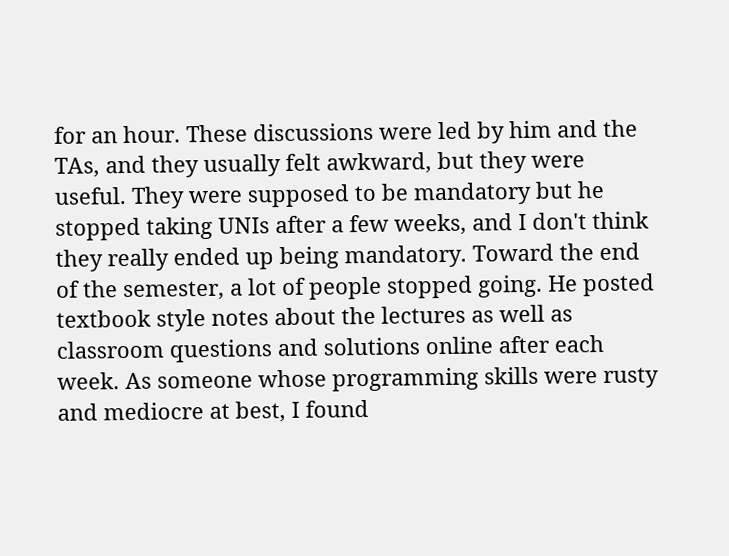for an hour. These discussions were led by him and the TAs, and they usually felt awkward, but they were useful. They were supposed to be mandatory but he stopped taking UNIs after a few weeks, and I don't think they really ended up being mandatory. Toward the end of the semester, a lot of people stopped going. He posted textbook style notes about the lectures as well as classroom questions and solutions online after each week. As someone whose programming skills were rusty and mediocre at best, I found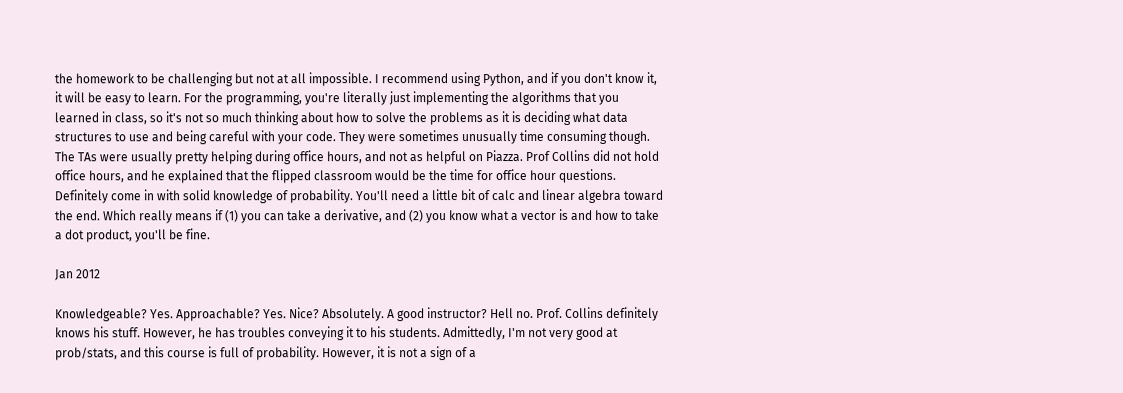the homework to be challenging but not at all impossible. I recommend using Python, and if you don't know it, it will be easy to learn. For the programming, you're literally just implementing the algorithms that you learned in class, so it's not so much thinking about how to solve the problems as it is deciding what data structures to use and being careful with your code. They were sometimes unusually time consuming though. The TAs were usually pretty helping during office hours, and not as helpful on Piazza. Prof Collins did not hold office hours, and he explained that the flipped classroom would be the time for office hour questions. Definitely come in with solid knowledge of probability. You'll need a little bit of calc and linear algebra toward the end. Which really means if (1) you can take a derivative, and (2) you know what a vector is and how to take a dot product, you'll be fine.

Jan 2012

Knowledgeable? Yes. Approachable? Yes. Nice? Absolutely. A good instructor? Hell no. Prof. Collins definitely knows his stuff. However, he has troubles conveying it to his students. Admittedly, I'm not very good at prob/stats, and this course is full of probability. However, it is not a sign of a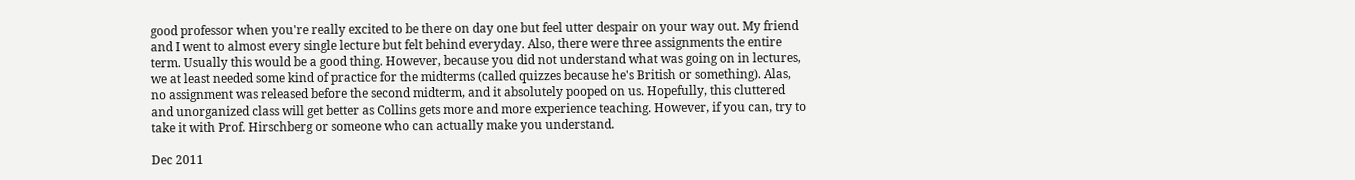good professor when you're really excited to be there on day one but feel utter despair on your way out. My friend and I went to almost every single lecture but felt behind everyday. Also, there were three assignments the entire term. Usually this would be a good thing. However, because you did not understand what was going on in lectures, we at least needed some kind of practice for the midterms (called quizzes because he's British or something). Alas, no assignment was released before the second midterm, and it absolutely pooped on us. Hopefully, this cluttered and unorganized class will get better as Collins gets more and more experience teaching. However, if you can, try to take it with Prof. Hirschberg or someone who can actually make you understand.

Dec 2011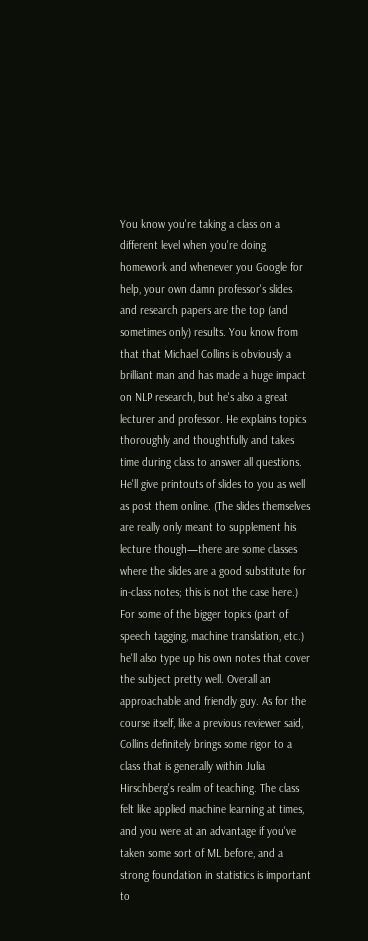You know you're taking a class on a different level when you're doing homework and whenever you Google for help, your own damn professor's slides and research papers are the top (and sometimes only) results. You know from that that Michael Collins is obviously a brilliant man and has made a huge impact on NLP research, but he's also a great lecturer and professor. He explains topics thoroughly and thoughtfully and takes time during class to answer all questions. He'll give printouts of slides to you as well as post them online. (The slides themselves are really only meant to supplement his lecture though—there are some classes where the slides are a good substitute for in-class notes; this is not the case here.) For some of the bigger topics (part of speech tagging, machine translation, etc.) he'll also type up his own notes that cover the subject pretty well. Overall an approachable and friendly guy. As for the course itself, like a previous reviewer said, Collins definitely brings some rigor to a class that is generally within Julia Hirschberg's realm of teaching. The class felt like applied machine learning at times, and you were at an advantage if you've taken some sort of ML before, and a strong foundation in statistics is important to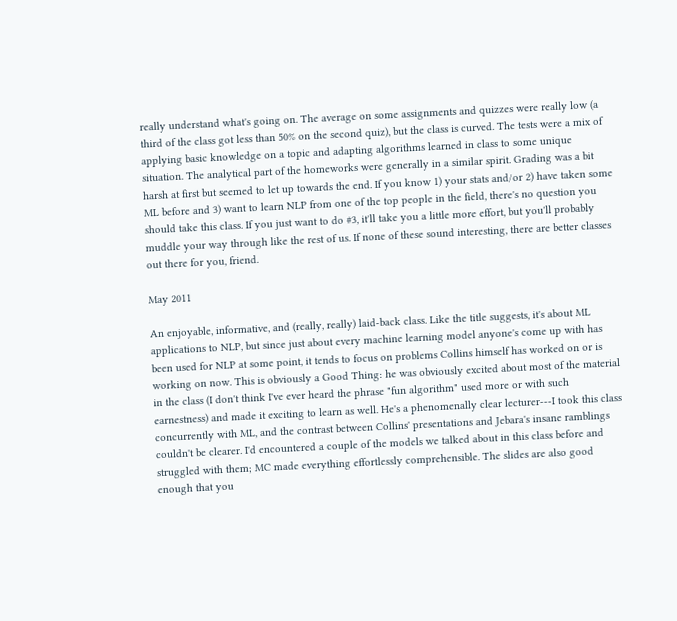really understand what's going on. The average on some assignments and quizzes were really low (a third of the class got less than 50% on the second quiz), but the class is curved. The tests were a mix of applying basic knowledge on a topic and adapting algorithms learned in class to some unique situation. The analytical part of the homeworks were generally in a similar spirit. Grading was a bit harsh at first but seemed to let up towards the end. If you know 1) your stats and/or 2) have taken some ML before and 3) want to learn NLP from one of the top people in the field, there's no question you should take this class. If you just want to do #3, it'll take you a little more effort, but you'll probably muddle your way through like the rest of us. If none of these sound interesting, there are better classes out there for you, friend.

May 2011

An enjoyable, informative, and (really, really) laid-back class. Like the title suggests, it's about ML applications to NLP, but since just about every machine learning model anyone's come up with has been used for NLP at some point, it tends to focus on problems Collins himself has worked on or is working on now. This is obviously a Good Thing: he was obviously excited about most of the material in the class (I don't think I've ever heard the phrase "fun algorithm" used more or with such earnestness) and made it exciting to learn as well. He's a phenomenally clear lecturer---I took this class concurrently with ML, and the contrast between Collins' presentations and Jebara's insane ramblings couldn't be clearer. I'd encountered a couple of the models we talked about in this class before and struggled with them; MC made everything effortlessly comprehensible. The slides are also good enough that you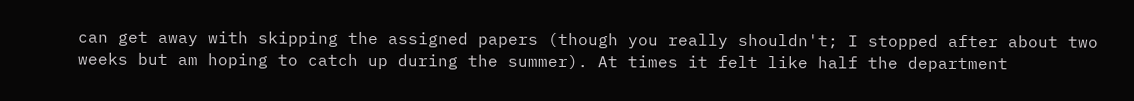can get away with skipping the assigned papers (though you really shouldn't; I stopped after about two weeks but am hoping to catch up during the summer). At times it felt like half the department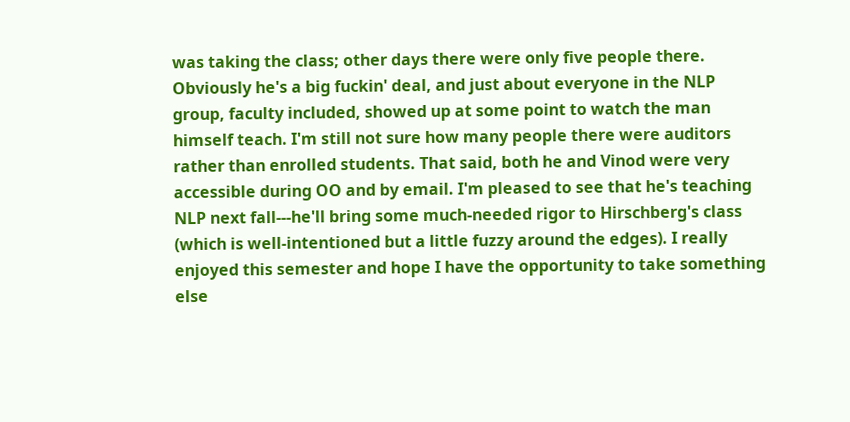was taking the class; other days there were only five people there. Obviously he's a big fuckin' deal, and just about everyone in the NLP group, faculty included, showed up at some point to watch the man himself teach. I'm still not sure how many people there were auditors rather than enrolled students. That said, both he and Vinod were very accessible during OO and by email. I'm pleased to see that he's teaching NLP next fall---he'll bring some much-needed rigor to Hirschberg's class (which is well-intentioned but a little fuzzy around the edges). I really enjoyed this semester and hope I have the opportunity to take something else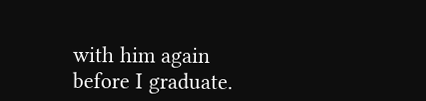with him again before I graduate.